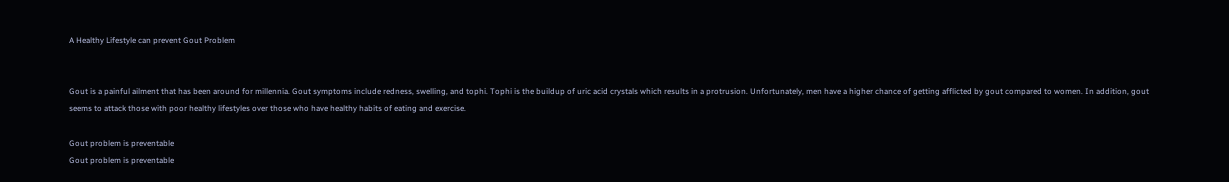A Healthy Lifestyle can prevent Gout Problem


Gout is a painful ailment that has been around for millennia. Gout symptoms include redness, swelling, and tophi. Tophi is the buildup of uric acid crystals which results in a protrusion. Unfortunately, men have a higher chance of getting afflicted by gout compared to women. In addition, gout seems to attack those with poor healthy lifestyles over those who have healthy habits of eating and exercise.

Gout problem is preventable
Gout problem is preventable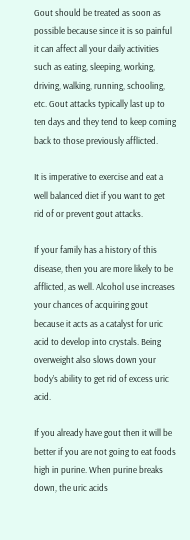Gout should be treated as soon as possible because since it is so painful it can affect all your daily activities such as eating, sleeping, working, driving, walking, running, schooling, etc. Gout attacks typically last up to ten days and they tend to keep coming back to those previously afflicted.

It is imperative to exercise and eat a well balanced diet if you want to get rid of or prevent gout attacks.

If your family has a history of this disease, then you are more likely to be afflicted, as well. Alcohol use increases your chances of acquiring gout because it acts as a catalyst for uric acid to develop into crystals. Being overweight also slows down your body’s ability to get rid of excess uric acid.

If you already have gout then it will be better if you are not going to eat foods high in purine. When purine breaks down, the uric acids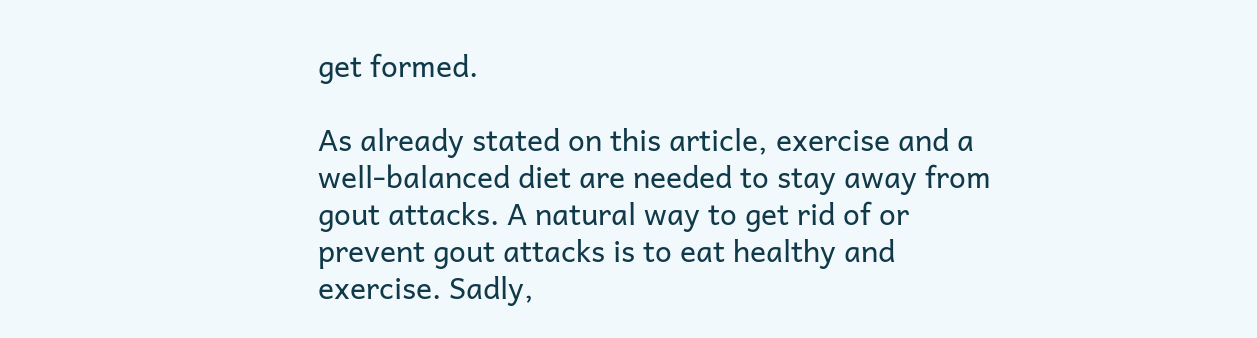get formed.

As already stated on this article, exercise and a well-balanced diet are needed to stay away from gout attacks. A natural way to get rid of or prevent gout attacks is to eat healthy and exercise. Sadly,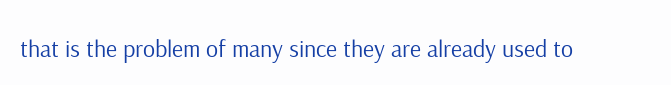that is the problem of many since they are already used to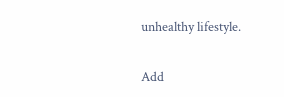unhealthy lifestyle.

Add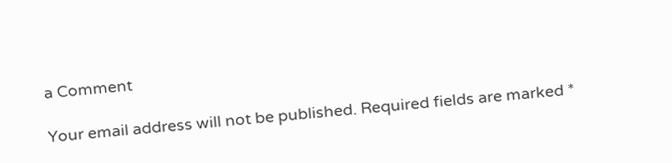a Comment

Your email address will not be published. Required fields are marked *